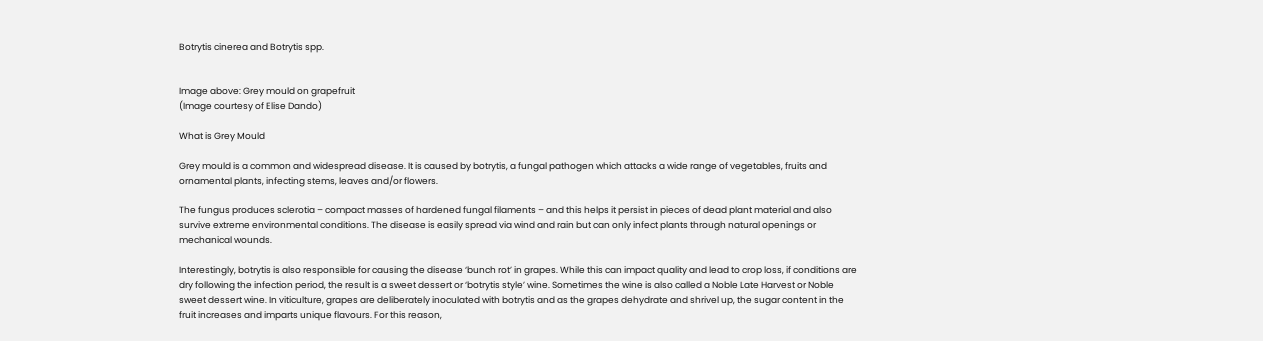Botrytis cinerea and Botrytis spp.


Image above: Grey mould on grapefruit
(Image courtesy of Elise Dando)

What is Grey Mould

Grey mould is a common and widespread disease. It is caused by botrytis, a fungal pathogen which attacks a wide range of vegetables, fruits and ornamental plants, infecting stems, leaves and/or flowers.

The fungus produces sclerotia – compact masses of hardened fungal filaments – and this helps it persist in pieces of dead plant material and also survive extreme environmental conditions. The disease is easily spread via wind and rain but can only infect plants through natural openings or mechanical wounds.

Interestingly, botrytis is also responsible for causing the disease ‘bunch rot’ in grapes. While this can impact quality and lead to crop loss, if conditions are dry following the infection period, the result is a sweet dessert or ‘botrytis style’ wine. Sometimes the wine is also called a Noble Late Harvest or Noble sweet dessert wine. In viticulture, grapes are deliberately inoculated with botrytis and as the grapes dehydrate and shrivel up, the sugar content in the fruit increases and imparts unique flavours. For this reason,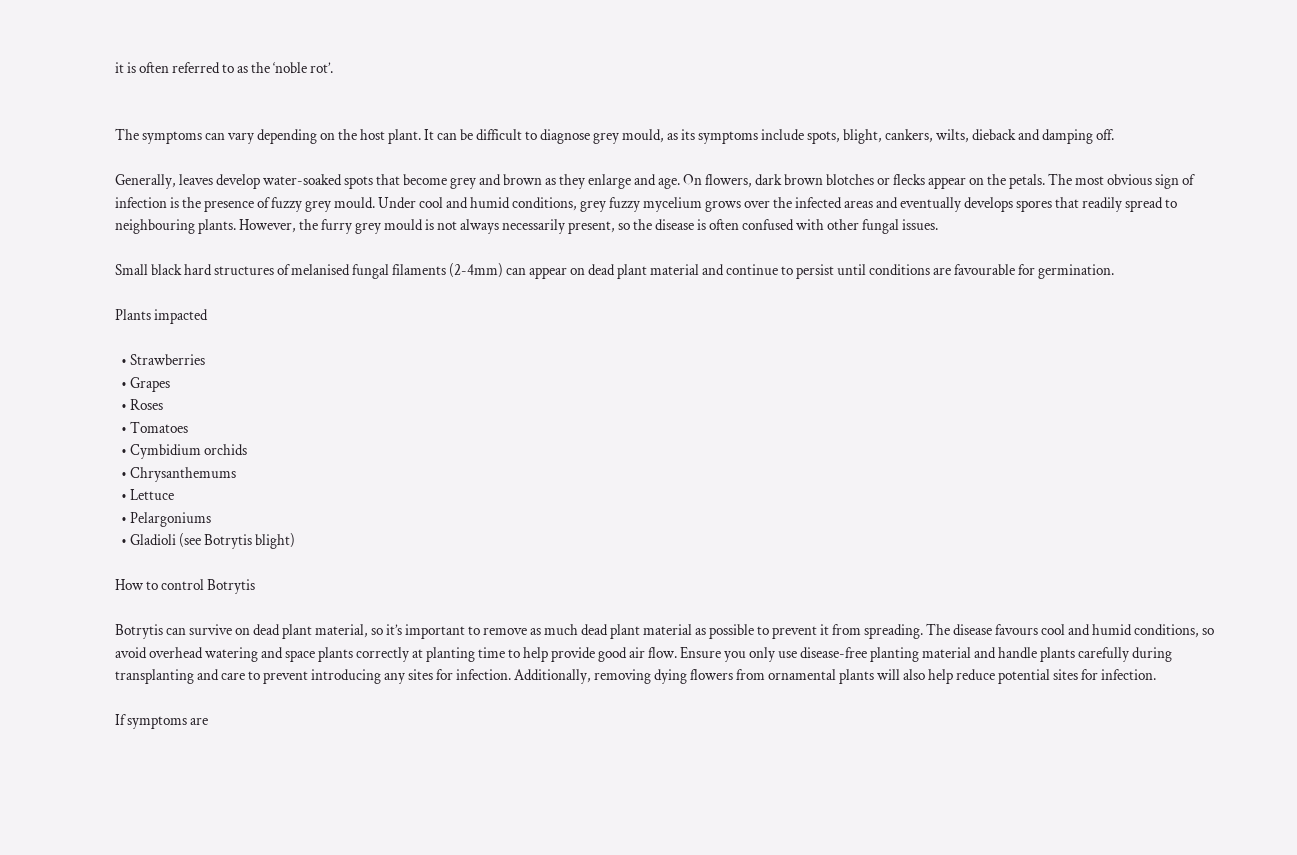it is often referred to as the ‘noble rot’.


The symptoms can vary depending on the host plant. It can be difficult to diagnose grey mould, as its symptoms include spots, blight, cankers, wilts, dieback and damping off.

Generally, leaves develop water-soaked spots that become grey and brown as they enlarge and age. On flowers, dark brown blotches or flecks appear on the petals. The most obvious sign of infection is the presence of fuzzy grey mould. Under cool and humid conditions, grey fuzzy mycelium grows over the infected areas and eventually develops spores that readily spread to neighbouring plants. However, the furry grey mould is not always necessarily present, so the disease is often confused with other fungal issues.

Small black hard structures of melanised fungal filaments (2-4mm) can appear on dead plant material and continue to persist until conditions are favourable for germination.

Plants impacted

  • Strawberries
  • Grapes
  • Roses
  • Tomatoes
  • Cymbidium orchids
  • Chrysanthemums
  • Lettuce
  • Pelargoniums
  • Gladioli (see Botrytis blight)

How to control Botrytis

Botrytis can survive on dead plant material, so it’s important to remove as much dead plant material as possible to prevent it from spreading. The disease favours cool and humid conditions, so avoid overhead watering and space plants correctly at planting time to help provide good air flow. Ensure you only use disease-free planting material and handle plants carefully during transplanting and care to prevent introducing any sites for infection. Additionally, removing dying flowers from ornamental plants will also help reduce potential sites for infection.

If symptoms are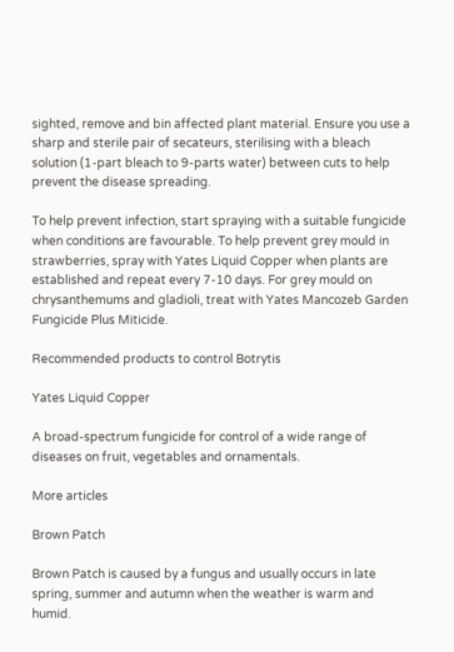sighted, remove and bin affected plant material. Ensure you use a sharp and sterile pair of secateurs, sterilising with a bleach solution (1-part bleach to 9-parts water) between cuts to help prevent the disease spreading.

To help prevent infection, start spraying with a suitable fungicide when conditions are favourable. To help prevent grey mould in strawberries, spray with Yates Liquid Copper when plants are established and repeat every 7-10 days. For grey mould on chrysanthemums and gladioli, treat with Yates Mancozeb Garden Fungicide Plus Miticide.

Recommended products to control Botrytis

Yates Liquid Copper

A broad-spectrum fungicide for control of a wide range of diseases on fruit, vegetables and ornamentals.

More articles

Brown Patch

Brown Patch is caused by a fungus and usually occurs in late spring, summer and autumn when the weather is warm and humid.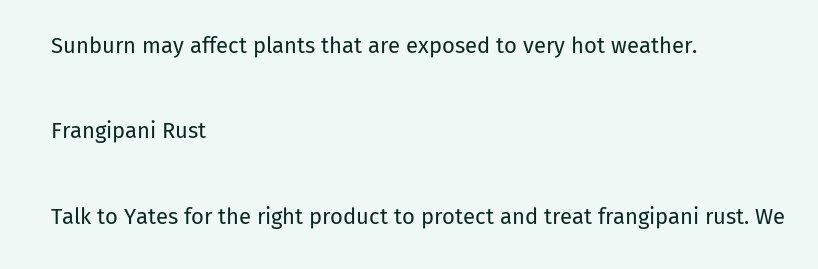Sunburn may affect plants that are exposed to very hot weather.

Frangipani Rust

Talk to Yates for the right product to protect and treat frangipani rust. We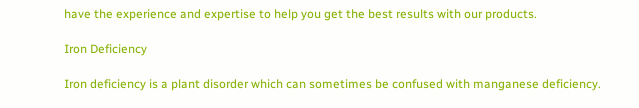have the experience and expertise to help you get the best results with our products.

Iron Deficiency

Iron deficiency is a plant disorder which can sometimes be confused with manganese deficiency.